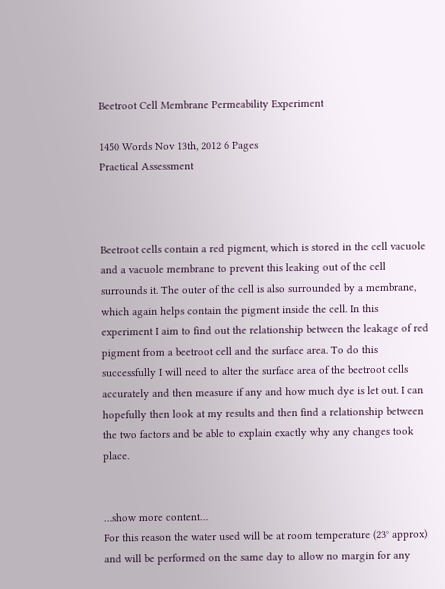Beetroot Cell Membrane Permeability Experiment

1450 Words Nov 13th, 2012 6 Pages
Practical Assessment



Beetroot cells contain a red pigment, which is stored in the cell vacuole and a vacuole membrane to prevent this leaking out of the cell surrounds it. The outer of the cell is also surrounded by a membrane, which again helps contain the pigment inside the cell. In this experiment I aim to find out the relationship between the leakage of red pigment from a beetroot cell and the surface area. To do this successfully I will need to alter the surface area of the beetroot cells accurately and then measure if any and how much dye is let out. I can hopefully then look at my results and then find a relationship between the two factors and be able to explain exactly why any changes took place.


…show more content…
For this reason the water used will be at room temperature (23° approx) and will be performed on the same day to allow no margin for any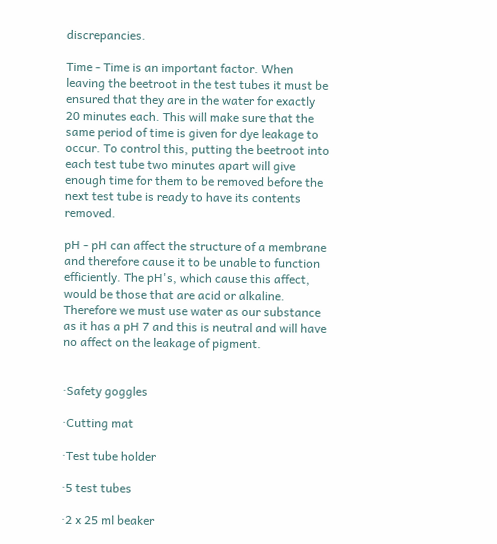discrepancies.

Time - Time is an important factor. When leaving the beetroot in the test tubes it must be ensured that they are in the water for exactly 20 minutes each. This will make sure that the same period of time is given for dye leakage to occur. To control this, putting the beetroot into each test tube two minutes apart will give enough time for them to be removed before the next test tube is ready to have its contents removed.

pH - pH can affect the structure of a membrane and therefore cause it to be unable to function efficiently. The pH's, which cause this affect, would be those that are acid or alkaline. Therefore we must use water as our substance as it has a pH 7 and this is neutral and will have no affect on the leakage of pigment.


·Safety goggles

·Cutting mat

·Test tube holder

·5 test tubes

·2 x 25 ml beaker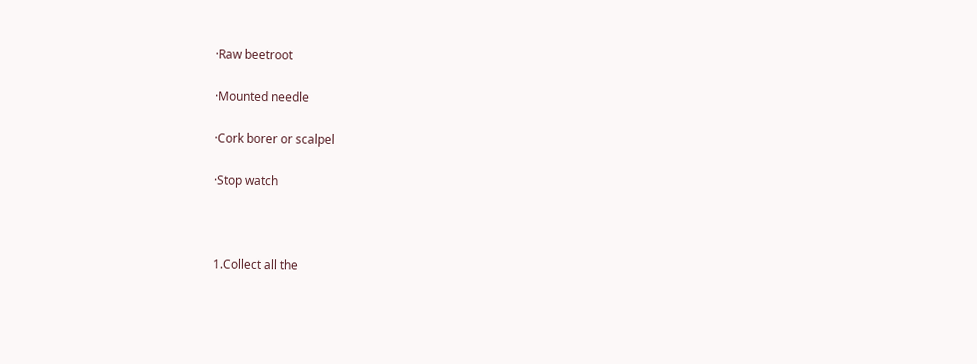·Raw beetroot

·Mounted needle

·Cork borer or scalpel

·Stop watch



1.Collect all the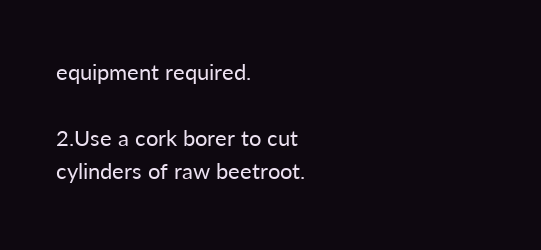equipment required.

2.Use a cork borer to cut cylinders of raw beetroot.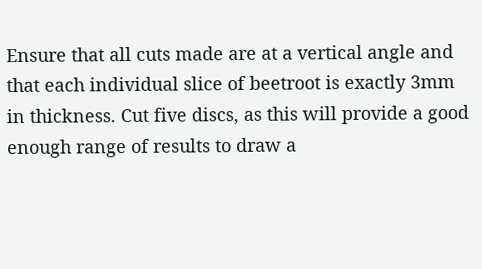Ensure that all cuts made are at a vertical angle and that each individual slice of beetroot is exactly 3mm in thickness. Cut five discs, as this will provide a good enough range of results to draw a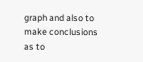graph and also to make conclusions as to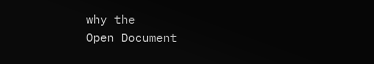why the
Open Document